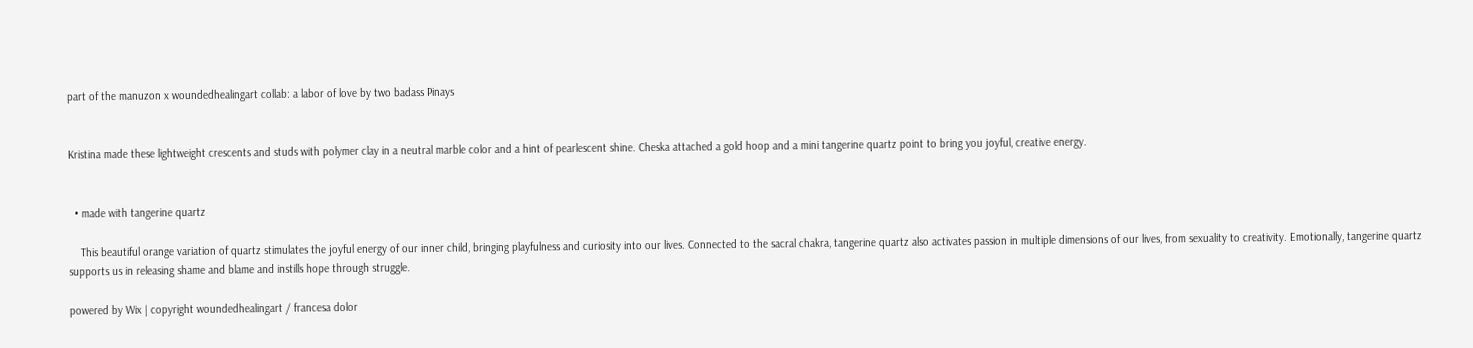part of the manuzon x woundedhealingart collab: a labor of love by two badass Pinays


Kristina made these lightweight crescents and studs with polymer clay in a neutral marble color and a hint of pearlescent shine. Cheska attached a gold hoop and a mini tangerine quartz point to bring you joyful, creative energy.


  • made with tangerine quartz

    This beautiful orange variation of quartz stimulates the joyful energy of our inner child, bringing playfulness and curiosity into our lives. Connected to the sacral chakra, tangerine quartz also activates passion in multiple dimensions of our lives, from sexuality to creativity. Emotionally, tangerine quartz supports us in releasing shame and blame and instills hope through struggle.

powered by Wix | copyright woundedhealingart / francesa dolor